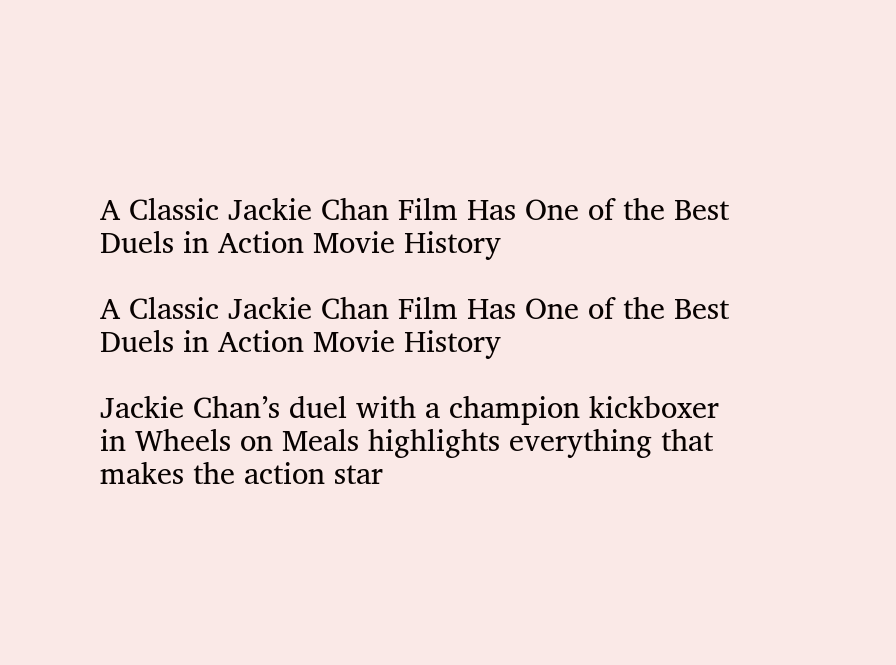A Classic Jackie Chan Film Has One of the Best Duels in Action Movie History

A Classic Jackie Chan Film Has One of the Best Duels in Action Movie History

Jackie Chan’s duel with a champion kickboxer in Wheels on Meals highlights everything that makes the action star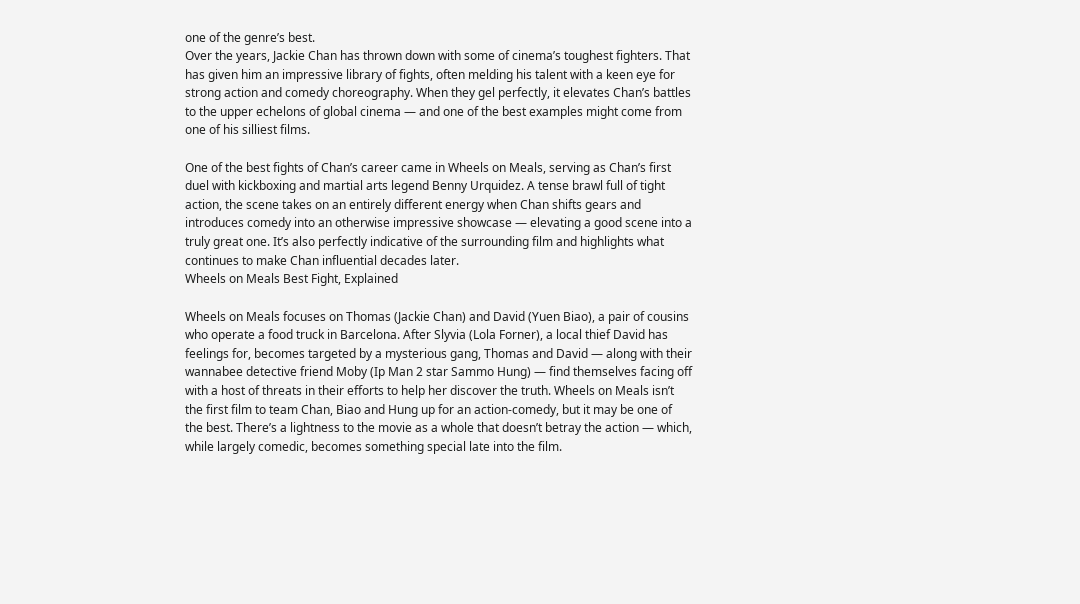one of the genre’s best.
Over the years, Jackie Chan has thrown down with some of cinema’s toughest fighters. That has given him an impressive library of fights, often melding his talent with a keen eye for strong action and comedy choreography. When they gel perfectly, it elevates Chan’s battles to the upper echelons of global cinema — and one of the best examples might come from one of his silliest films.

One of the best fights of Chan’s career came in Wheels on Meals, serving as Chan’s first duel with kickboxing and martial arts legend Benny Urquidez. A tense brawl full of tight action, the scene takes on an entirely different energy when Chan shifts gears and introduces comedy into an otherwise impressive showcase — elevating a good scene into a truly great one. It’s also perfectly indicative of the surrounding film and highlights what continues to make Chan influential decades later.
Wheels on Meals Best Fight, Explained

Wheels on Meals focuses on Thomas (Jackie Chan) and David (Yuen Biao), a pair of cousins who operate a food truck in Barcelona. After Slyvia (Lola Forner), a local thief David has feelings for, becomes targeted by a mysterious gang, Thomas and David — along with their wannabee detective friend Moby (Ip Man 2 star Sammo Hung) — find themselves facing off with a host of threats in their efforts to help her discover the truth. Wheels on Meals isn’t the first film to team Chan, Biao and Hung up for an action-comedy, but it may be one of the best. There’s a lightness to the movie as a whole that doesn’t betray the action — which, while largely comedic, becomes something special late into the film.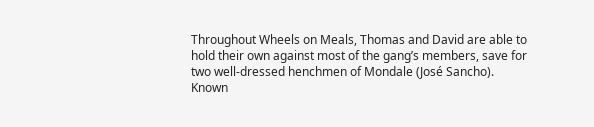Throughout Wheels on Meals, Thomas and David are able to hold their own against most of the gang’s members, save for two well-dressed henchmen of Mondale (José Sancho). Known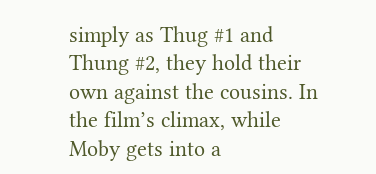simply as Thug #1 and Thung #2, they hold their own against the cousins. In the film’s climax, while Moby gets into a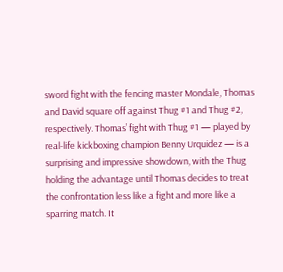sword fight with the fencing master Mondale, Thomas and David square off against Thug #1 and Thug #2, respectively. Thomas’ fight with Thug #1 — played by real-life kickboxing champion Benny Urquidez — is a surprising and impressive showdown, with the Thug holding the advantage until Thomas decides to treat the confrontation less like a fight and more like a sparring match. It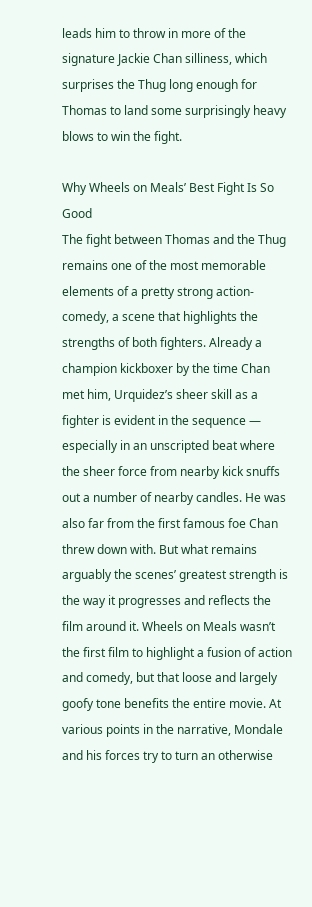leads him to throw in more of the signature Jackie Chan silliness, which surprises the Thug long enough for Thomas to land some surprisingly heavy blows to win the fight.

Why Wheels on Meals’ Best Fight Is So Good
The fight between Thomas and the Thug remains one of the most memorable elements of a pretty strong action-comedy, a scene that highlights the strengths of both fighters. Already a champion kickboxer by the time Chan met him, Urquidez’s sheer skill as a fighter is evident in the sequence — especially in an unscripted beat where the sheer force from nearby kick snuffs out a number of nearby candles. He was also far from the first famous foe Chan threw down with. But what remains arguably the scenes’ greatest strength is the way it progresses and reflects the film around it. Wheels on Meals wasn’t the first film to highlight a fusion of action and comedy, but that loose and largely goofy tone benefits the entire movie. At various points in the narrative, Mondale and his forces try to turn an otherwise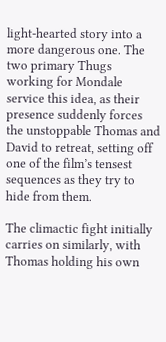light-hearted story into a more dangerous one. The two primary Thugs working for Mondale service this idea, as their presence suddenly forces the unstoppable Thomas and David to retreat, setting off one of the film’s tensest sequences as they try to hide from them.

The climactic fight initially carries on similarly, with Thomas holding his own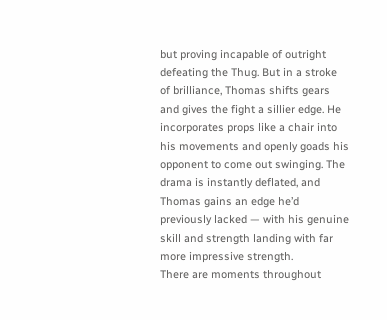but proving incapable of outright defeating the Thug. But in a stroke of brilliance, Thomas shifts gears and gives the fight a sillier edge. He incorporates props like a chair into his movements and openly goads his opponent to come out swinging. The drama is instantly deflated, and Thomas gains an edge he’d previously lacked — with his genuine skill and strength landing with far more impressive strength.
There are moments throughout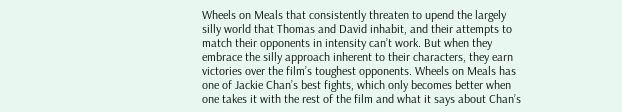Wheels on Meals that consistently threaten to upend the largely silly world that Thomas and David inhabit, and their attempts to match their opponents in intensity can’t work. But when they embrace the silly approach inherent to their characters, they earn victories over the film’s toughest opponents. Wheels on Meals has one of Jackie Chan’s best fights, which only becomes better when one takes it with the rest of the film and what it says about Chan’s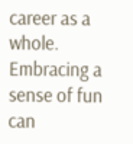career as a whole. Embracing a sense of fun can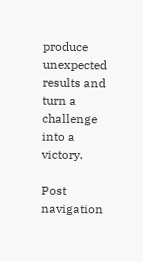produce unexpected results and turn a challenge into a victory.

Post navigation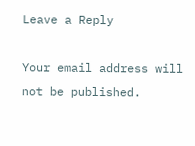Leave a Reply

Your email address will not be published.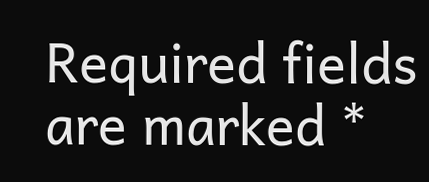Required fields are marked *